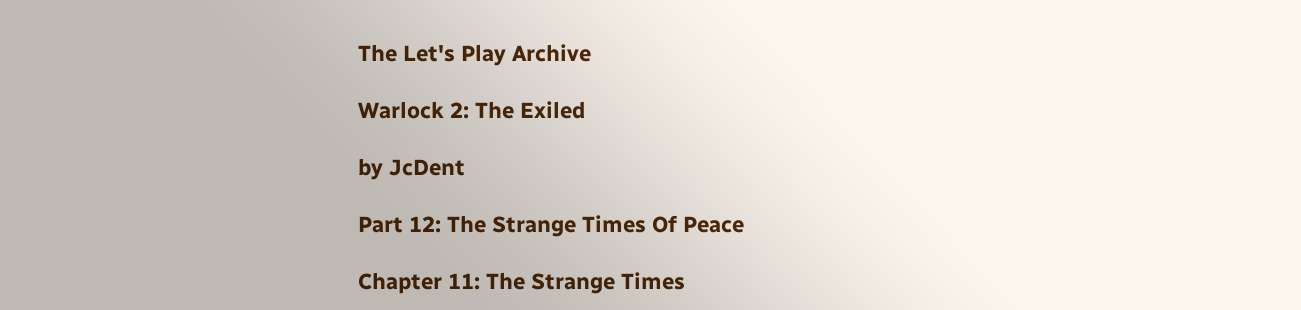The Let's Play Archive

Warlock 2: The Exiled

by JcDent

Part 12: The Strange Times Of Peace

Chapter 11: The Strange Times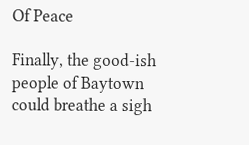Of Peace

Finally, the good-ish people of Baytown could breathe a sigh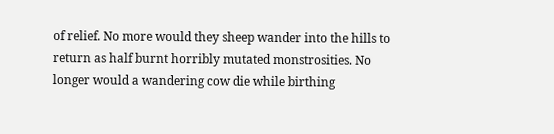of relief. No more would they sheep wander into the hills to return as half burnt horribly mutated monstrosities. No longer would a wandering cow die while birthing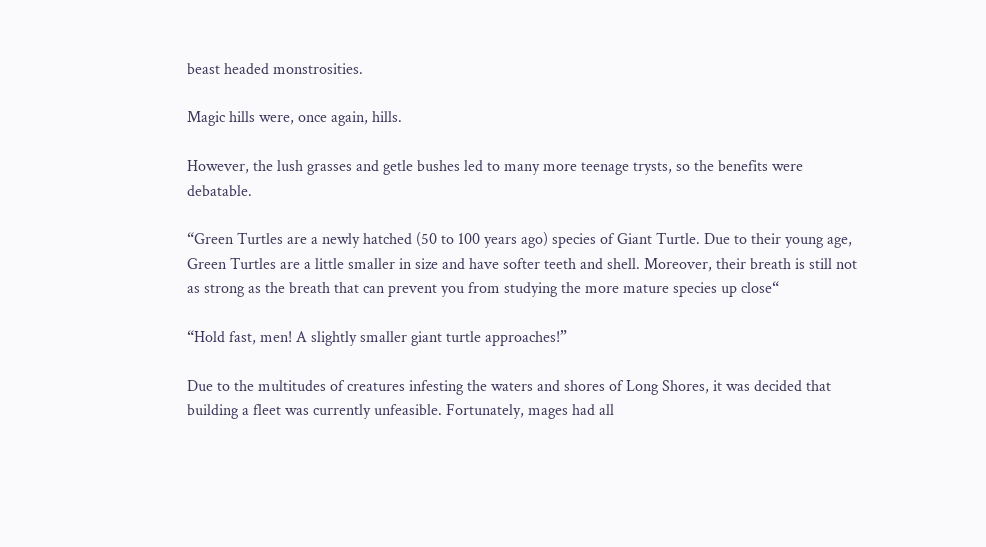beast headed monstrosities.

Magic hills were, once again, hills.

However, the lush grasses and getle bushes led to many more teenage trysts, so the benefits were debatable.

“Green Turtles are a newly hatched (50 to 100 years ago) species of Giant Turtle. Due to their young age, Green Turtles are a little smaller in size and have softer teeth and shell. Moreover, their breath is still not as strong as the breath that can prevent you from studying the more mature species up close“

“Hold fast, men! A slightly smaller giant turtle approaches!”

Due to the multitudes of creatures infesting the waters and shores of Long Shores, it was decided that building a fleet was currently unfeasible. Fortunately, mages had all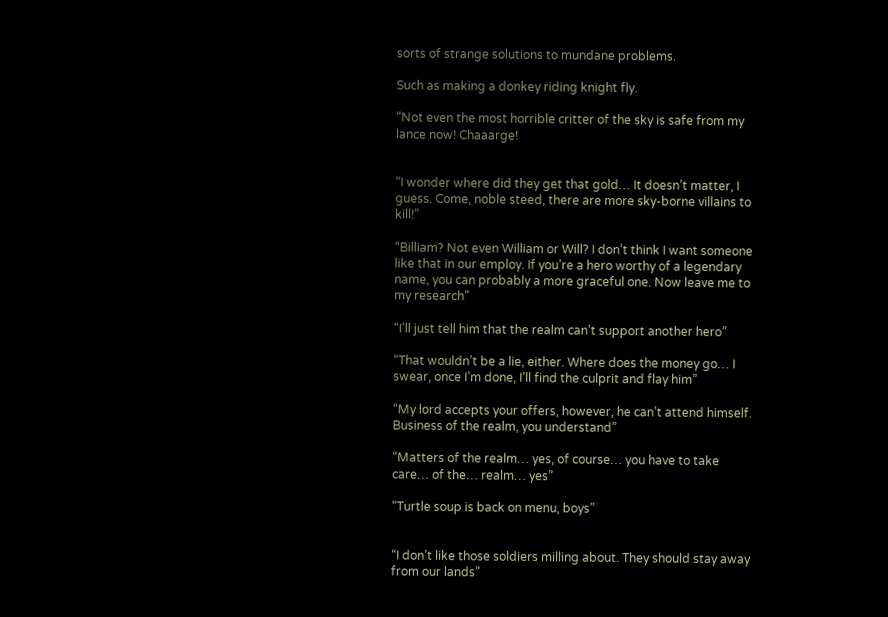sorts of strange solutions to mundane problems.

Such as making a donkey riding knight fly.

“Not even the most horrible critter of the sky is safe from my lance now! Chaaarge!


“I wonder where did they get that gold… It doesn’t matter, I guess. Come, noble steed, there are more sky-borne villains to kill!”

“Billiam? Not even William or Will? I don’t think I want someone like that in our employ. If you’re a hero worthy of a legendary name, you can probably a more graceful one. Now leave me to my research”

“I’ll just tell him that the realm can’t support another hero”

“That wouldn’t be a lie, either. Where does the money go… I swear, once I’m done, I’ll find the culprit and flay him”

“My lord accepts your offers, however, he can’t attend himself. Business of the realm, you understand”

“Matters of the realm… yes, of course… you have to take care… of the… realm… yes”

“Turtle soup is back on menu, boys”


“I don’t like those soldiers milling about. They should stay away from our lands”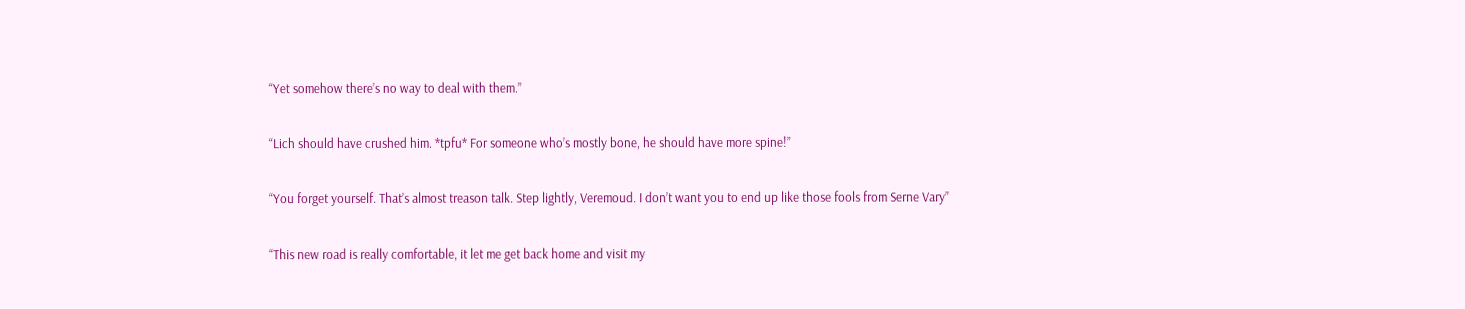“Yet somehow there’s no way to deal with them.”

“Lich should have crushed him. *tpfu* For someone who’s mostly bone, he should have more spine!”

“You forget yourself. That’s almost treason talk. Step lightly, Veremoud. I don’t want you to end up like those fools from Serne Vary”

“This new road is really comfortable, it let me get back home and visit my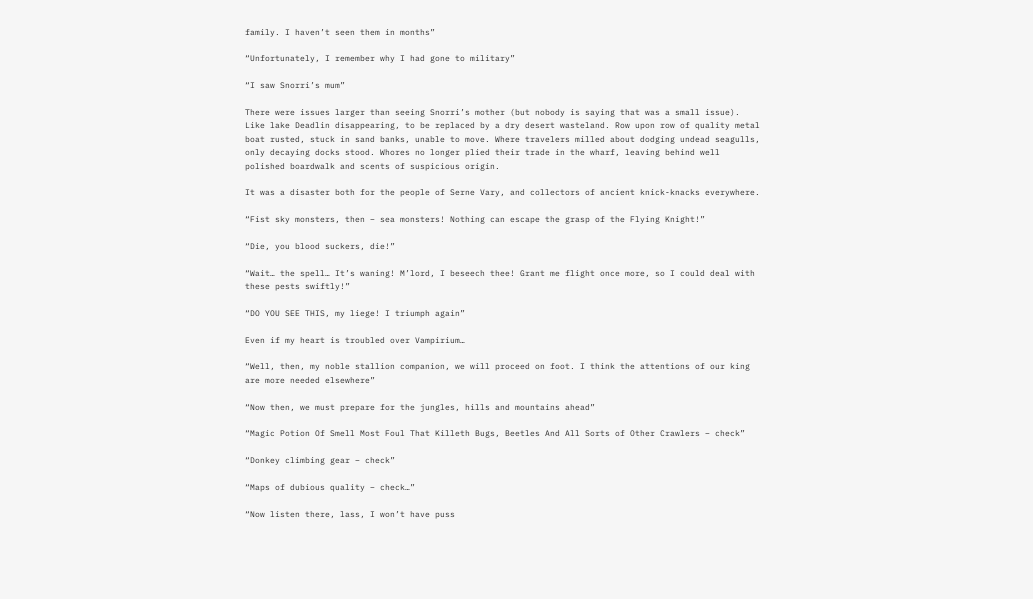family. I haven’t seen them in months”

“Unfortunately, I remember why I had gone to military”

“I saw Snorri’s mum”

There were issues larger than seeing Snorri’s mother (but nobody is saying that was a small issue). Like lake Deadlin disappearing, to be replaced by a dry desert wasteland. Row upon row of quality metal boat rusted, stuck in sand banks, unable to move. Where travelers milled about dodging undead seagulls, only decaying docks stood. Whores no longer plied their trade in the wharf, leaving behind well polished boardwalk and scents of suspicious origin.

It was a disaster both for the people of Serne Vary, and collectors of ancient knick-knacks everywhere.

“Fist sky monsters, then – sea monsters! Nothing can escape the grasp of the Flying Knight!”

“Die, you blood suckers, die!”

“Wait… the spell… It’s waning! M’lord, I beseech thee! Grant me flight once more, so I could deal with these pests swiftly!”

“DO YOU SEE THIS, my liege! I triumph again”

Even if my heart is troubled over Vampirium…

“Well, then, my noble stallion companion, we will proceed on foot. I think the attentions of our king are more needed elsewhere”

“Now then, we must prepare for the jungles, hills and mountains ahead”

“Magic Potion Of Smell Most Foul That Killeth Bugs, Beetles And All Sorts of Other Crawlers – check”

“Donkey climbing gear – check”

“Maps of dubious quality – check…”

“Now listen there, lass, I won’t have puss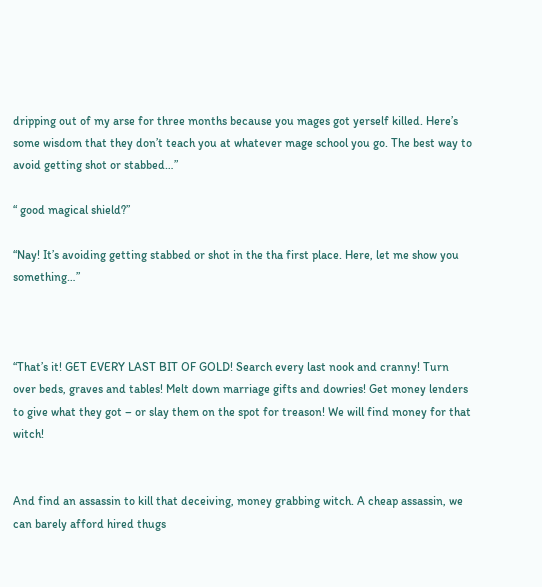dripping out of my arse for three months because you mages got yerself killed. Here’s some wisdom that they don’t teach you at whatever mage school you go. The best way to avoid getting shot or stabbed…”

“ good magical shield?”

“Nay! It’s avoiding getting stabbed or shot in the tha first place. Here, let me show you something…”



“That’s it! GET EVERY LAST BIT OF GOLD! Search every last nook and cranny! Turn over beds, graves and tables! Melt down marriage gifts and dowries! Get money lenders to give what they got – or slay them on the spot for treason! We will find money for that witch!


And find an assassin to kill that deceiving, money grabbing witch. A cheap assassin, we can barely afford hired thugs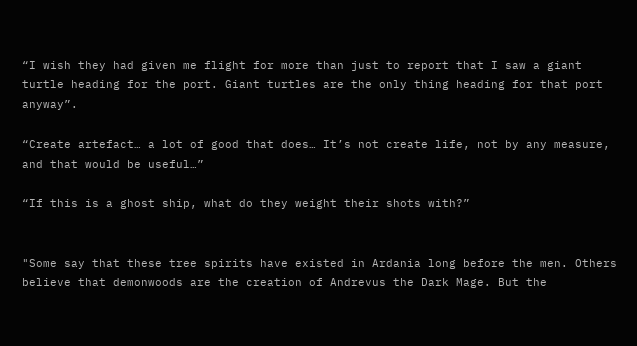“I wish they had given me flight for more than just to report that I saw a giant turtle heading for the port. Giant turtles are the only thing heading for that port anyway”.

“Create artefact… a lot of good that does… It’s not create life, not by any measure, and that would be useful…”

“If this is a ghost ship, what do they weight their shots with?”


"Some say that these tree spirits have existed in Ardania long before the men. Others believe that demonwoods are the creation of Andrevus the Dark Mage. But the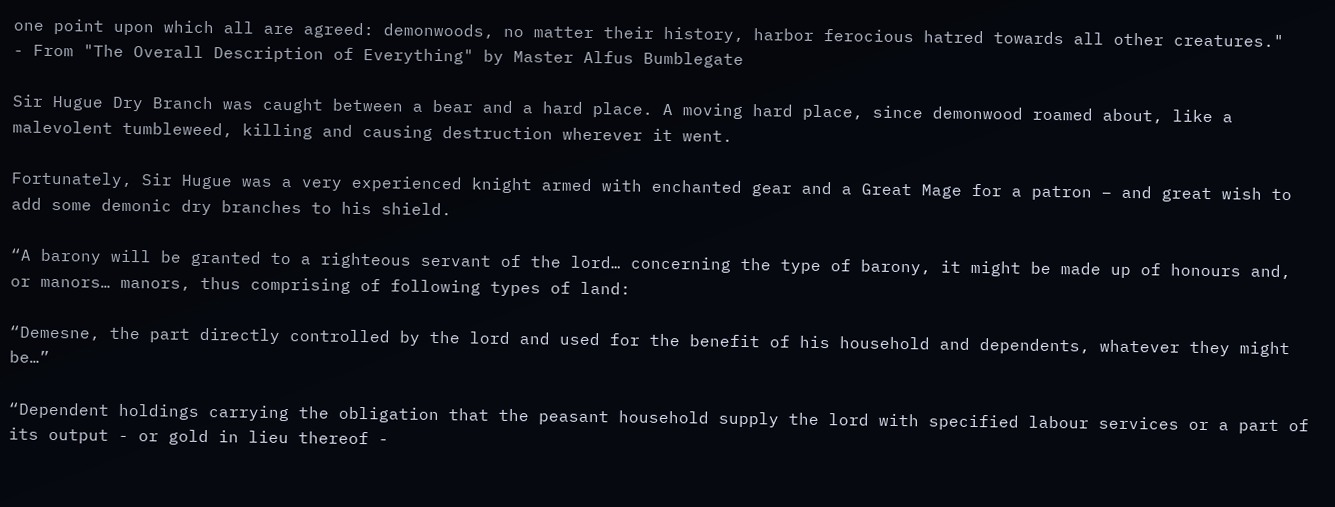one point upon which all are agreed: demonwoods, no matter their history, harbor ferocious hatred towards all other creatures."
- From "The Overall Description of Everything" by Master Alfus Bumblegate

Sir Hugue Dry Branch was caught between a bear and a hard place. A moving hard place, since demonwood roamed about, like a malevolent tumbleweed, killing and causing destruction wherever it went.

Fortunately, Sir Hugue was a very experienced knight armed with enchanted gear and a Great Mage for a patron – and great wish to add some demonic dry branches to his shield.

“A barony will be granted to a righteous servant of the lord… concerning the type of barony, it might be made up of honours and, or manors… manors, thus comprising of following types of land:

“Demesne, the part directly controlled by the lord and used for the benefit of his household and dependents, whatever they might be…”

“Dependent holdings carrying the obligation that the peasant household supply the lord with specified labour services or a part of its output - or gold in lieu thereof -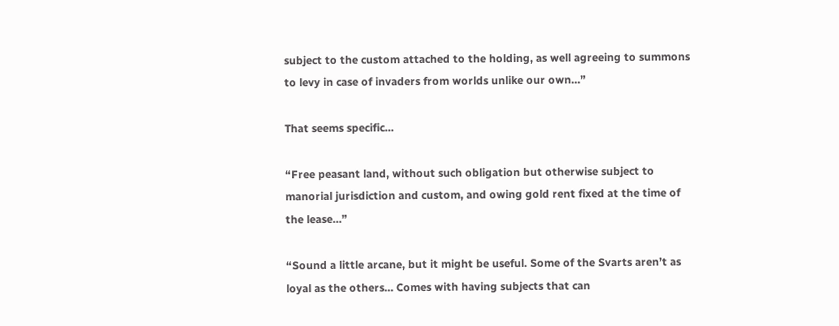subject to the custom attached to the holding, as well agreeing to summons to levy in case of invaders from worlds unlike our own…”

That seems specific…

“Free peasant land, without such obligation but otherwise subject to manorial jurisdiction and custom, and owing gold rent fixed at the time of the lease…”

“Sound a little arcane, but it might be useful. Some of the Svarts aren’t as loyal as the others… Comes with having subjects that can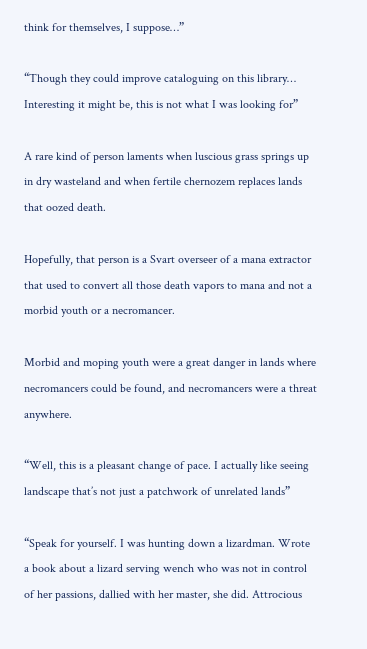think for themselves, I suppose…”

“Though they could improve cataloguing on this library… Interesting it might be, this is not what I was looking for”

A rare kind of person laments when luscious grass springs up in dry wasteland and when fertile chernozem replaces lands that oozed death.

Hopefully, that person is a Svart overseer of a mana extractor that used to convert all those death vapors to mana and not a morbid youth or a necromancer.

Morbid and moping youth were a great danger in lands where necromancers could be found, and necromancers were a threat anywhere.

“Well, this is a pleasant change of pace. I actually like seeing landscape that’s not just a patchwork of unrelated lands”

“Speak for yourself. I was hunting down a lizardman. Wrote a book about a lizard serving wench who was not in control of her passions, dallied with her master, she did. Attrocious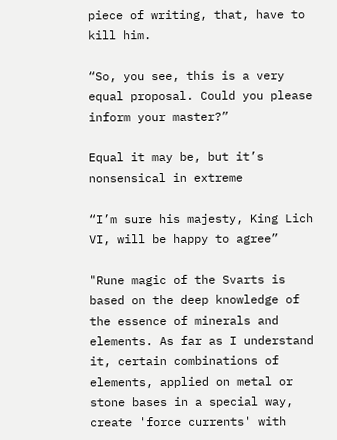piece of writing, that, have to kill him.

“So, you see, this is a very equal proposal. Could you please inform your master?”

Equal it may be, but it’s nonsensical in extreme

“I’m sure his majesty, King Lich VI, will be happy to agree”

"Rune magic of the Svarts is based on the deep knowledge of the essence of minerals and elements. As far as I understand it, certain combinations of elements, applied on metal or stone bases in a special way, create 'force currents' with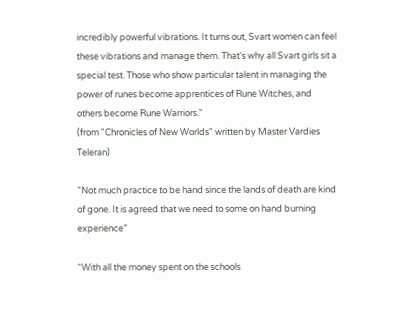incredibly powerful vibrations. It turns out, Svart women can feel these vibrations and manage them. That's why all Svart girls sit a special test. Those who show particular talent in managing the power of runes become apprentices of Rune Witches, and others become Rune Warriors."
(from "Chronicles of New Worlds" written by Master Vardies Teleran)

“Not much practice to be hand since the lands of death are kind of gone. It is agreed that we need to some on hand burning experience”

“With all the money spent on the schools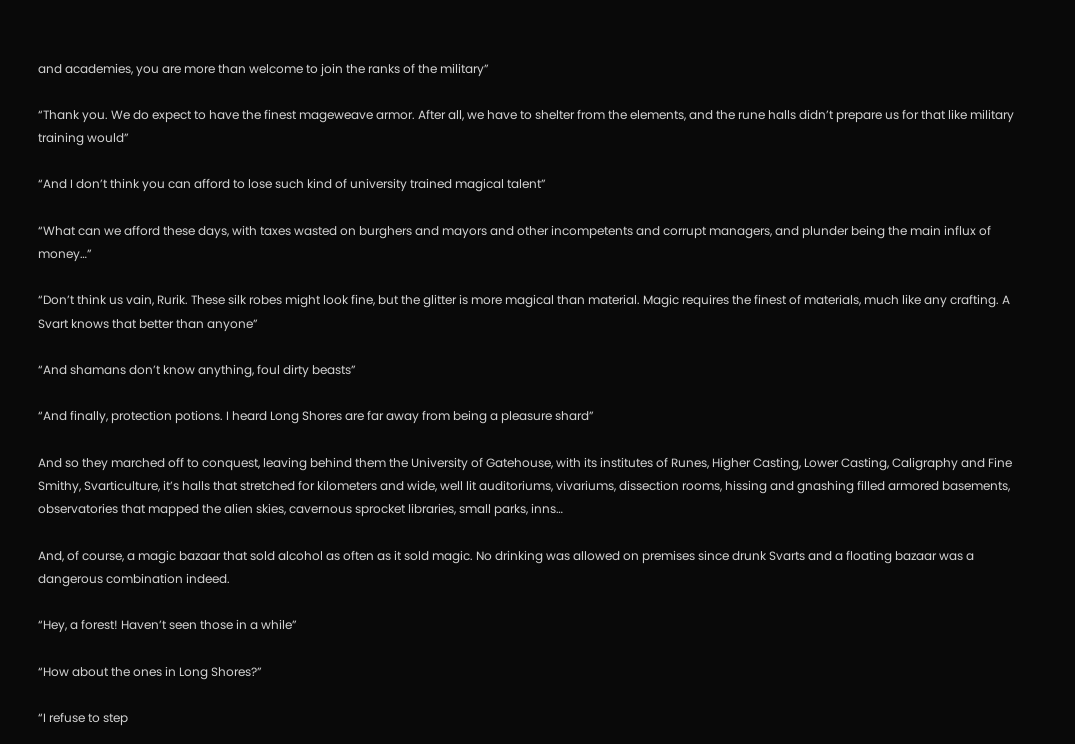and academies, you are more than welcome to join the ranks of the military”

“Thank you. We do expect to have the finest mageweave armor. After all, we have to shelter from the elements, and the rune halls didn’t prepare us for that like military training would”

“And I don’t think you can afford to lose such kind of university trained magical talent”

“What can we afford these days, with taxes wasted on burghers and mayors and other incompetents and corrupt managers, and plunder being the main influx of money…”

“Don’t think us vain, Rurik. These silk robes might look fine, but the glitter is more magical than material. Magic requires the finest of materials, much like any crafting. A Svart knows that better than anyone”

“And shamans don’t know anything, foul dirty beasts”

“And finally, protection potions. I heard Long Shores are far away from being a pleasure shard”

And so they marched off to conquest, leaving behind them the University of Gatehouse, with its institutes of Runes, Higher Casting, Lower Casting, Caligraphy and Fine Smithy, Svarticulture, it’s halls that stretched for kilometers and wide, well lit auditoriums, vivariums, dissection rooms, hissing and gnashing filled armored basements, observatories that mapped the alien skies, cavernous sprocket libraries, small parks, inns…

And, of course, a magic bazaar that sold alcohol as often as it sold magic. No drinking was allowed on premises since drunk Svarts and a floating bazaar was a dangerous combination indeed.

“Hey, a forest! Haven’t seen those in a while”

“How about the ones in Long Shores?”

“I refuse to step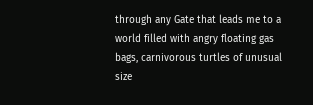through any Gate that leads me to a world filled with angry floating gas bags, carnivorous turtles of unusual size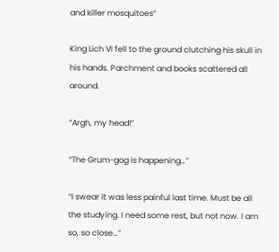and killer mosquitoes”

King Lich VI fell to the ground clutching his skull in his hands. Parchment and books scattered all around.

“Argh, my head!”

“The Grum-gog is happening…”

“I swear it was less painful last time. Must be all the studying. I need some rest, but not now. I am so, so close…”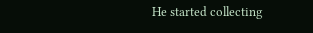He started collecting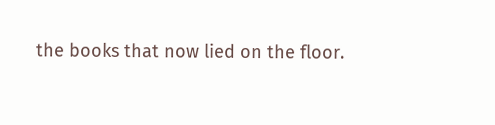the books that now lied on the floor.